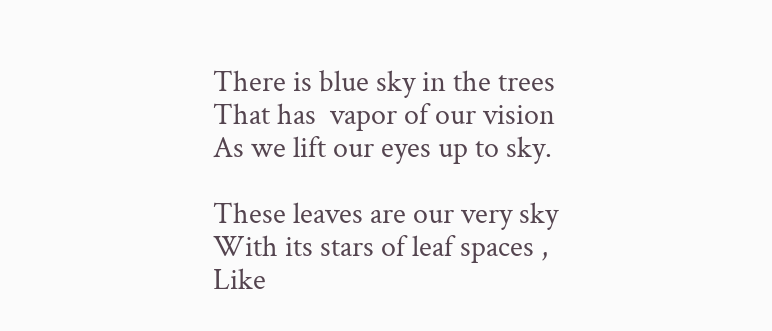There is blue sky in the trees
That has  vapor of our vision
As we lift our eyes up to sky.

These leaves are our very sky
With its stars of leaf spaces ,
Like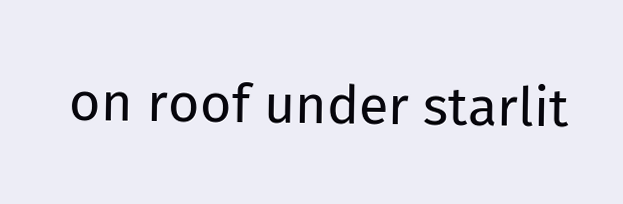on roof under starlit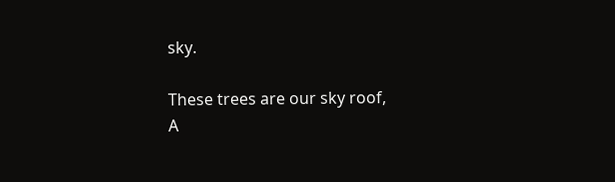sky.

These trees are our sky roof,
A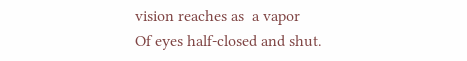vision reaches as  a vapor
Of eyes half-closed and shut.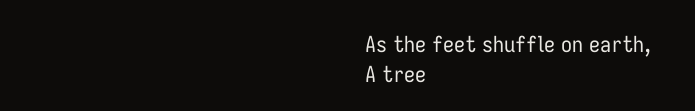As the feet shuffle on earth,
A tree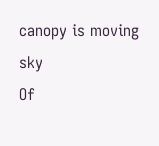canopy is moving sky
Of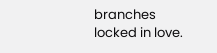branches locked in love.